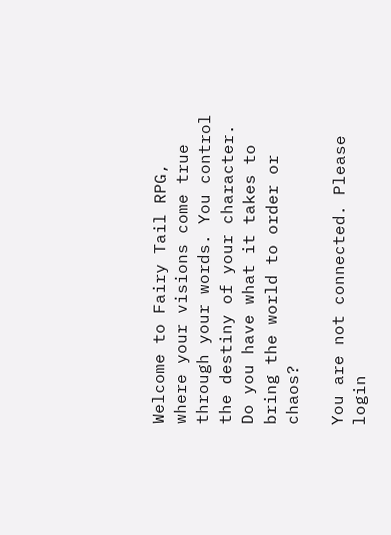Welcome to Fairy Tail RPG, where your visions come true through your words. You control the destiny of your character. Do you have what it takes to bring the world to order or chaos?

You are not connected. Please login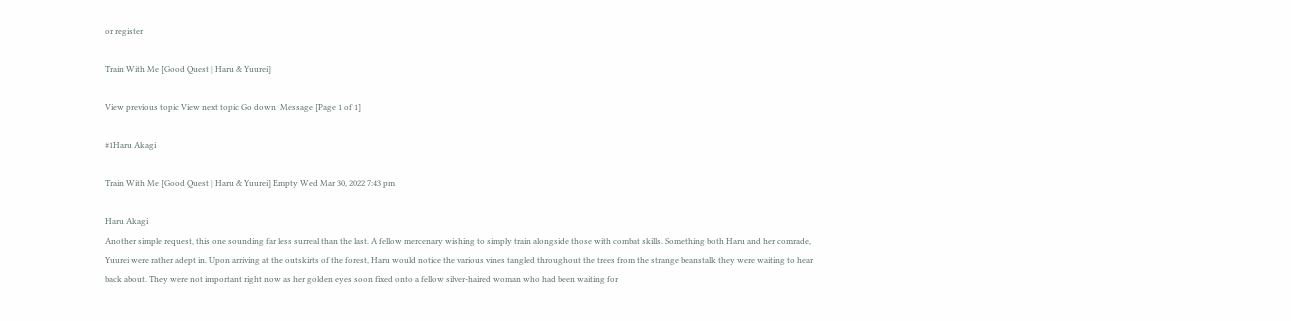or register

Train With Me [Good Quest | Haru & Yuurei]

View previous topic View next topic Go down  Message [Page 1 of 1]

#1Haru Akagi

Train With Me [Good Quest | Haru & Yuurei] Empty Wed Mar 30, 2022 7:43 pm

Haru Akagi
Another simple request, this one sounding far less surreal than the last. A fellow mercenary wishing to simply train alongside those with combat skills. Something both Haru and her comrade, Yuurei were rather adept in. Upon arriving at the outskirts of the forest, Haru would notice the various vines tangled throughout the trees from the strange beanstalk they were waiting to hear back about. They were not important right now as her golden eyes soon fixed onto a fellow silver-haired woman who had been waiting for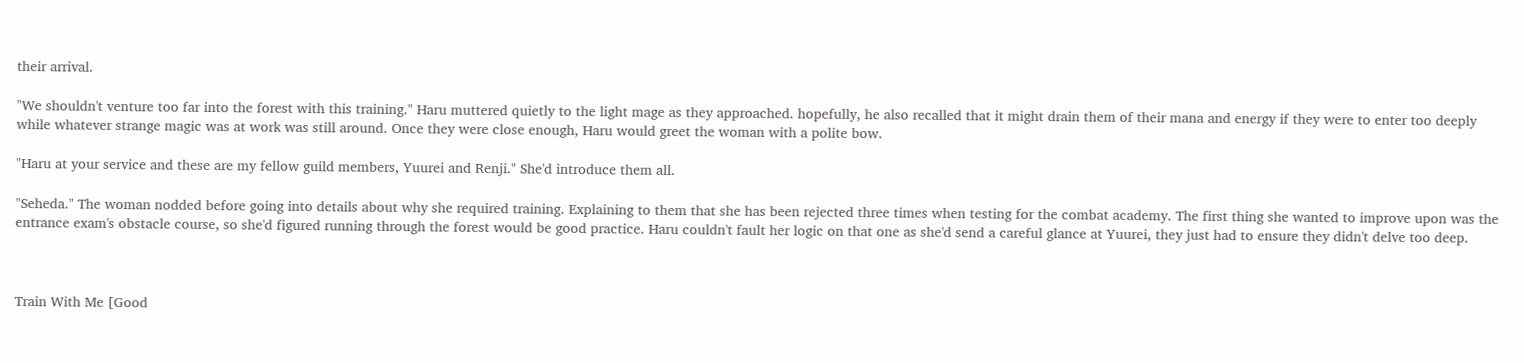their arrival.

"We shouldn't venture too far into the forest with this training." Haru muttered quietly to the light mage as they approached. hopefully, he also recalled that it might drain them of their mana and energy if they were to enter too deeply while whatever strange magic was at work was still around. Once they were close enough, Haru would greet the woman with a polite bow.

"Haru at your service and these are my fellow guild members, Yuurei and Renji." She'd introduce them all.

"Seheda." The woman nodded before going into details about why she required training. Explaining to them that she has been rejected three times when testing for the combat academy. The first thing she wanted to improve upon was the entrance exam's obstacle course, so she'd figured running through the forest would be good practice. Haru couldn't fault her logic on that one as she'd send a careful glance at Yuurei, they just had to ensure they didn't delve too deep.



Train With Me [Good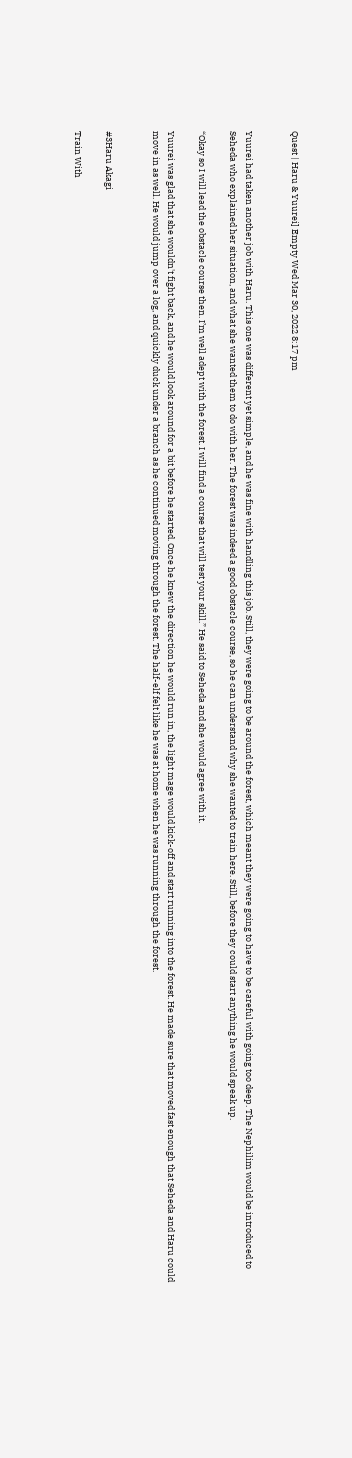Quest | Haru & Yuurei] Empty Wed Mar 30, 2022 8:17 pm


Yuurei had taken another job with Haru. This one was different yet simple, and he was fine with handling this job. Still, they were going to be around the forest, which meant they were going to have to be careful with going too deep. The Nephilim would be introduced to Seheda who explained her situation, and what she wanted them to do with her. The forest was indeed a good obstacle course, so he can understand why she wanted to train here. Still, before they could start anything he would speak up.

“Okay so I will lead the obstacle course then. I’m well adept with the forest. I will find a course that will test your skill.” He said to Seheda and she would agree with it.

Yuurei was glad that she wouldn't fight back, and he would look around for a bit before he started. Once he knew the direction he would run in, the light mage would kick-off and start running into the forest. He made sure that moved fast enough that Seheda and Haru could move in as well. He would jump over a log, and quickly duck under a branch as he continued moving through the forest. The half-elf felt like he was at home when he was running through the forest.


#3Haru Akagi

Train With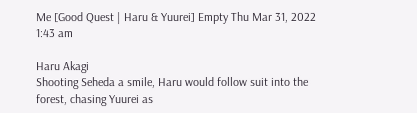Me [Good Quest | Haru & Yuurei] Empty Thu Mar 31, 2022 1:43 am

Haru Akagi
Shooting Seheda a smile, Haru would follow suit into the forest, chasing Yuurei as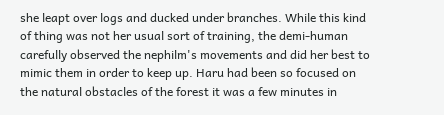she leapt over logs and ducked under branches. While this kind of thing was not her usual sort of training, the demi-human carefully observed the nephilm's movements and did her best to mimic them in order to keep up. Haru had been so focused on the natural obstacles of the forest it was a few minutes in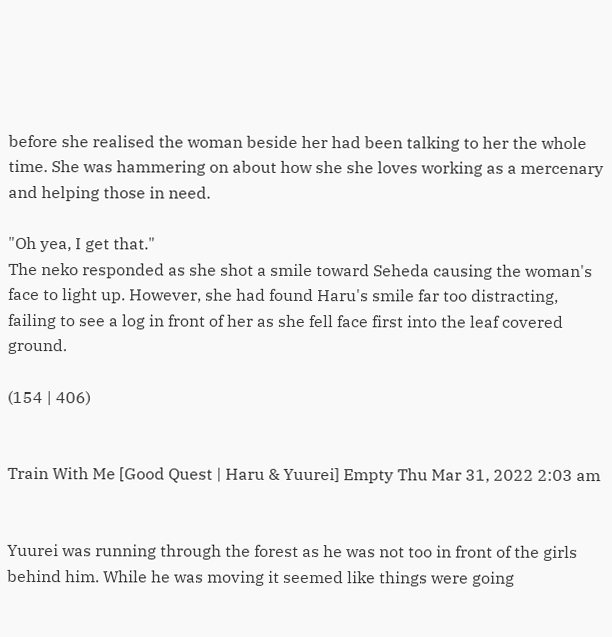before she realised the woman beside her had been talking to her the whole time. She was hammering on about how she she loves working as a mercenary and helping those in need.

"Oh yea, I get that."
The neko responded as she shot a smile toward Seheda causing the woman's face to light up. However, she had found Haru's smile far too distracting, failing to see a log in front of her as she fell face first into the leaf covered ground.

(154 | 406)


Train With Me [Good Quest | Haru & Yuurei] Empty Thu Mar 31, 2022 2:03 am


Yuurei was running through the forest as he was not too in front of the girls behind him. While he was moving it seemed like things were going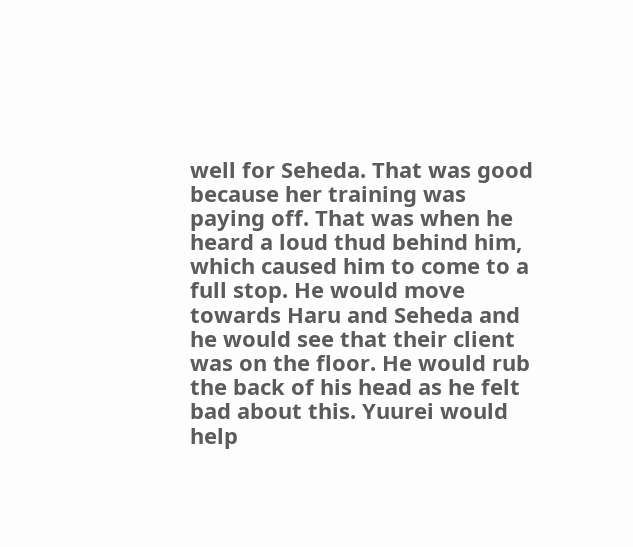well for Seheda. That was good because her training was paying off. That was when he heard a loud thud behind him, which caused him to come to a full stop. He would move towards Haru and Seheda and he would see that their client was on the floor. He would rub the back of his head as he felt bad about this. Yuurei would help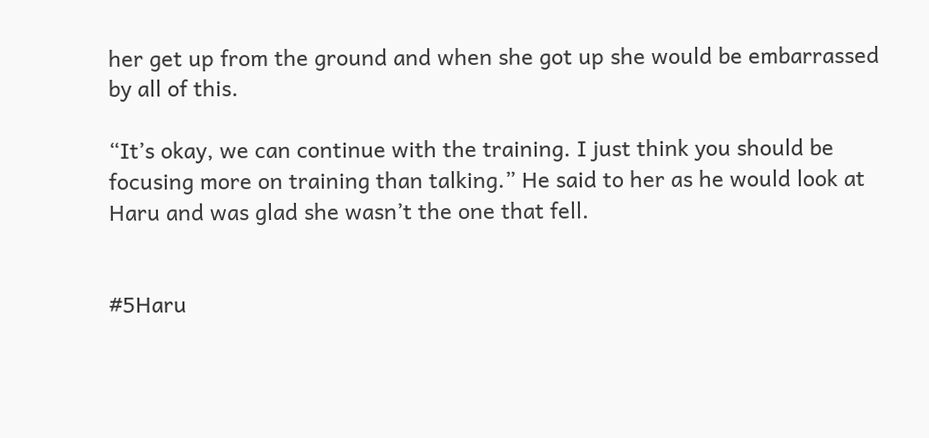her get up from the ground and when she got up she would be embarrassed by all of this.

“It’s okay, we can continue with the training. I just think you should be focusing more on training than talking.” He said to her as he would look at Haru and was glad she wasn’t the one that fell.


#5Haru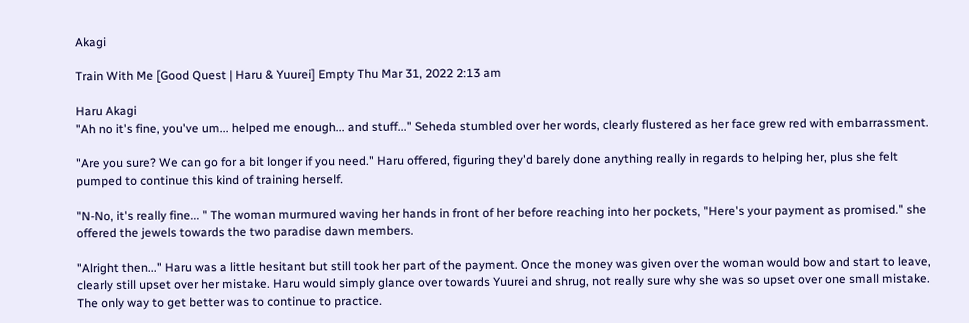Akagi

Train With Me [Good Quest | Haru & Yuurei] Empty Thu Mar 31, 2022 2:13 am

Haru Akagi
"Ah no it's fine, you've um... helped me enough... and stuff..." Seheda stumbled over her words, clearly flustered as her face grew red with embarrassment.

"Are you sure? We can go for a bit longer if you need." Haru offered, figuring they'd barely done anything really in regards to helping her, plus she felt pumped to continue this kind of training herself.

"N-No, it's really fine... " The woman murmured waving her hands in front of her before reaching into her pockets, "Here's your payment as promised." she offered the jewels towards the two paradise dawn members.

"Alright then..." Haru was a little hesitant but still took her part of the payment. Once the money was given over the woman would bow and start to leave, clearly still upset over her mistake. Haru would simply glance over towards Yuurei and shrug, not really sure why she was so upset over one small mistake. The only way to get better was to continue to practice.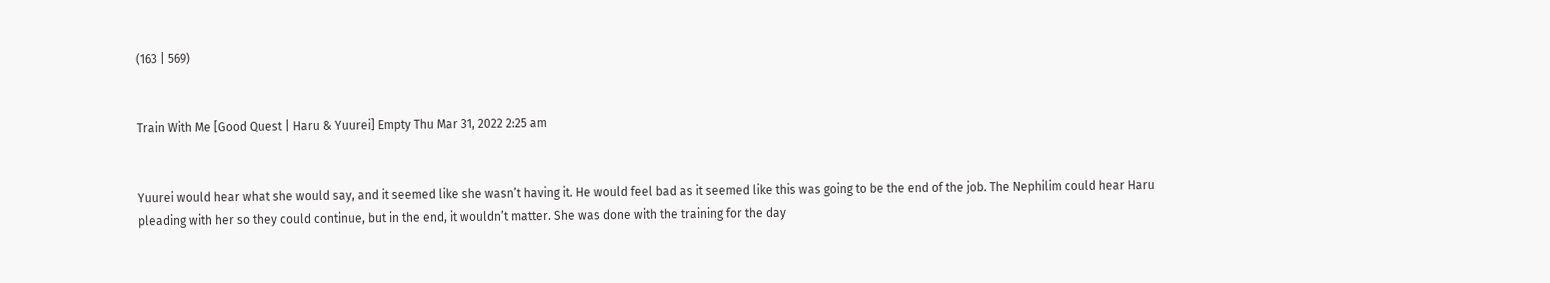(163 | 569)


Train With Me [Good Quest | Haru & Yuurei] Empty Thu Mar 31, 2022 2:25 am


Yuurei would hear what she would say, and it seemed like she wasn’t having it. He would feel bad as it seemed like this was going to be the end of the job. The Nephilim could hear Haru pleading with her so they could continue, but in the end, it wouldn’t matter. She was done with the training for the day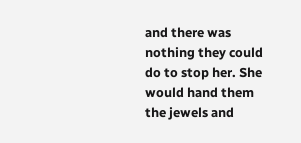and there was nothing they could do to stop her. She would hand them the jewels and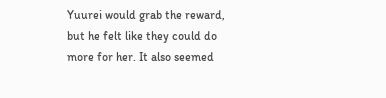Yuurei would grab the reward, but he felt like they could do more for her. It also seemed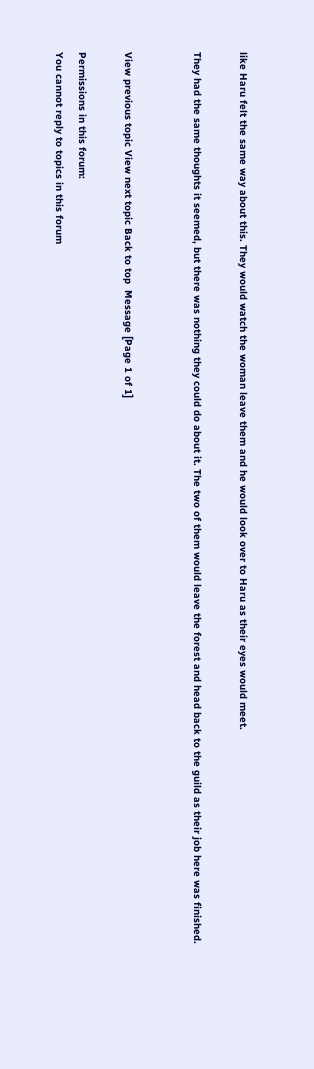like Haru felt the same way about this. They would watch the woman leave them and he would look over to Haru as their eyes would meet.

They had the same thoughts it seemed, but there was nothing they could do about it. The two of them would leave the forest and head back to the guild as their job here was finished.


View previous topic View next topic Back to top  Message [Page 1 of 1]

Permissions in this forum:
You cannot reply to topics in this forum